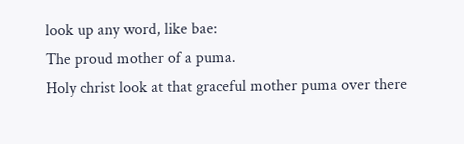look up any word, like bae:
The proud mother of a puma.
Holy christ look at that graceful mother puma over there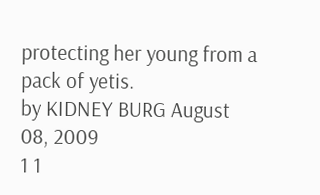protecting her young from a pack of yetis.
by KIDNEY BURG August 08, 2009
1 1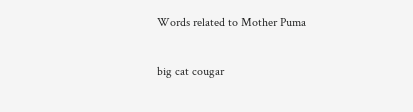Words related to Mother Puma

big cat cougar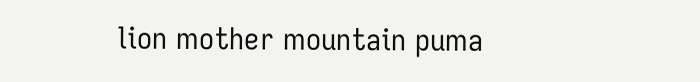lion mother mountain puma